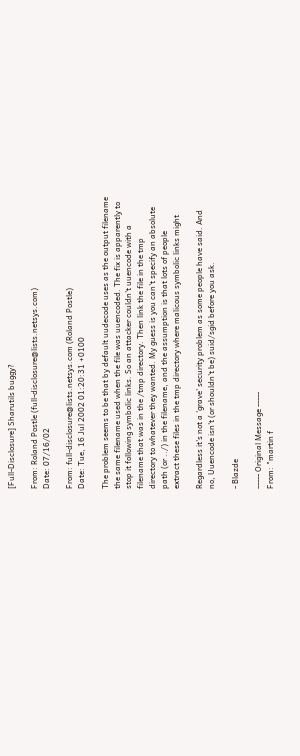[Full-Disclosure] Sharutils buggy?

From: Roland Postle (full-disclosure@lists.netsys.com)
Date: 07/16/02

From: full-disclosure@lists.netsys.com (Roland Postle)
Date: Tue, 16 Jul 2002 01:20:31 +0100

The problem seems to be that by default uudecode uses as the output filename
the same filename used when the file was uuencoded. The fix is apparently to
stop it following symbolic links. So an attacker couldn't uuencode with a
filename that was in the /tmp directory. Then link the file in the tmp
directory to whatever they wanted. My guess is you can't specify an absolute
path (or ../) in the filename, and the assumption is that lots of people
extract these files in the tmp directory where malicous symbolic links might

Regardless it's not a 'grave' security problem as some people have said. And
no, Uuencode isn't (or shouldn't be) suid/sgid before you ask.

- Blazde

----- Original Message -----
From: "martin f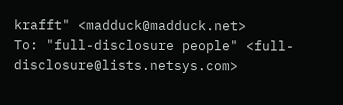krafft" <madduck@madduck.net>
To: "full-disclosure people" <full-disclosure@lists.netsys.com>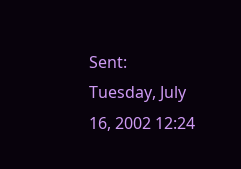Sent: Tuesday, July 16, 2002 12:24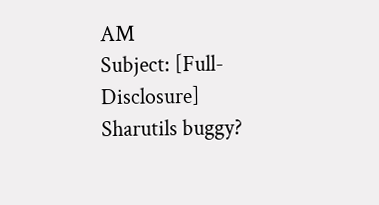AM
Subject: [Full-Disclosure] Sharutils buggy?